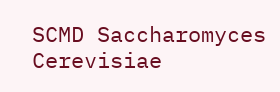SCMD Saccharomyces Cerevisiae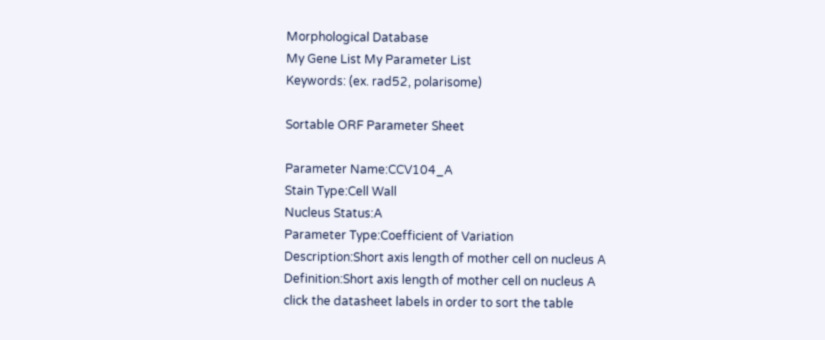Morphological Database
My Gene List My Parameter List
Keywords: (ex. rad52, polarisome)

Sortable ORF Parameter Sheet

Parameter Name:CCV104_A
Stain Type:Cell Wall
Nucleus Status:A
Parameter Type:Coefficient of Variation
Description:Short axis length of mother cell on nucleus A
Definition:Short axis length of mother cell on nucleus A
click the datasheet labels in order to sort the table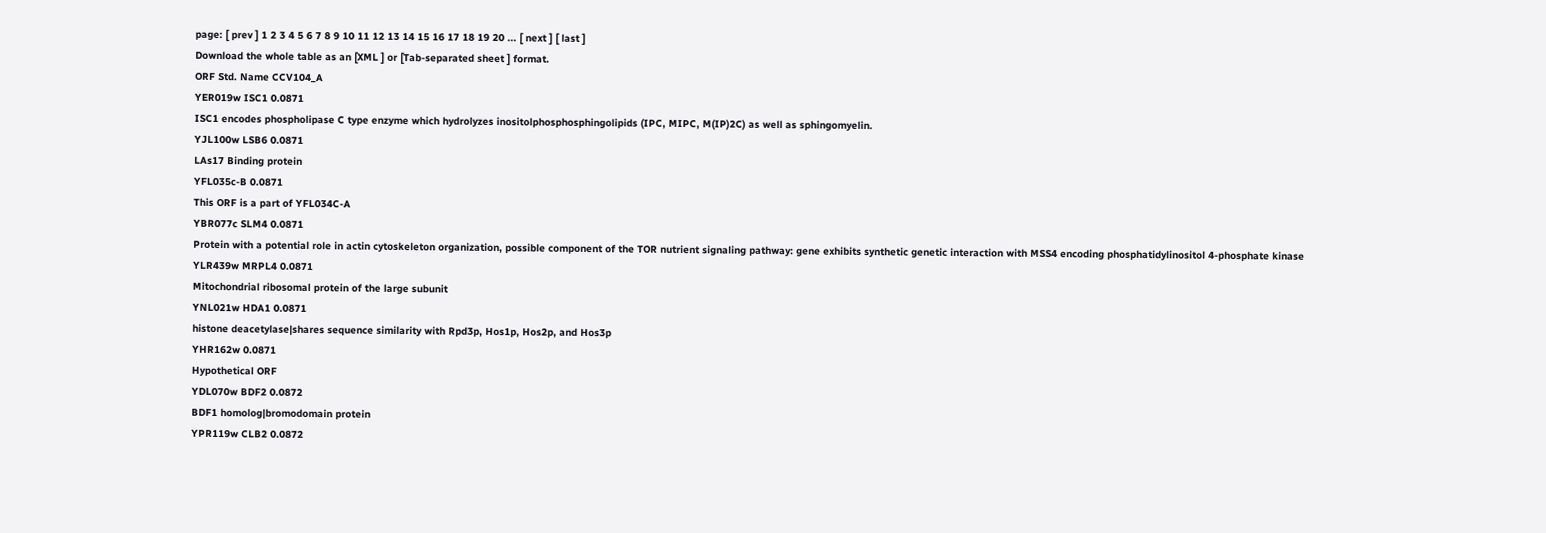page: [ prev ] 1 2 3 4 5 6 7 8 9 10 11 12 13 14 15 16 17 18 19 20 ... [ next ] [ last ]
Download the whole table as an [XML ] or [Tab-separated sheet ] format.
ORF Std. Name CCV104_A
YER019w ISC1 0.0871
ISC1 encodes phospholipase C type enzyme which hydrolyzes inositolphosphosphingolipids (IPC, MIPC, M(IP)2C) as well as sphingomyelin.
YJL100w LSB6 0.0871
LAs17 Binding protein
YFL035c-B 0.0871
This ORF is a part of YFL034C-A
YBR077c SLM4 0.0871
Protein with a potential role in actin cytoskeleton organization, possible component of the TOR nutrient signaling pathway: gene exhibits synthetic genetic interaction with MSS4 encoding phosphatidylinositol 4-phosphate kinase
YLR439w MRPL4 0.0871
Mitochondrial ribosomal protein of the large subunit
YNL021w HDA1 0.0871
histone deacetylase|shares sequence similarity with Rpd3p, Hos1p, Hos2p, and Hos3p
YHR162w 0.0871
Hypothetical ORF
YDL070w BDF2 0.0872
BDF1 homolog|bromodomain protein
YPR119w CLB2 0.0872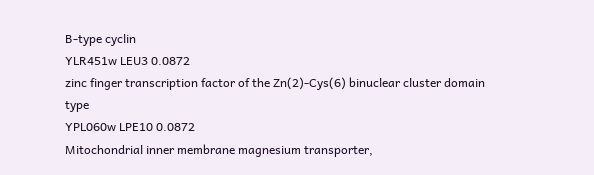B-type cyclin
YLR451w LEU3 0.0872
zinc finger transcription factor of the Zn(2)-Cys(6) binuclear cluster domain type
YPL060w LPE10 0.0872
Mitochondrial inner membrane magnesium transporter,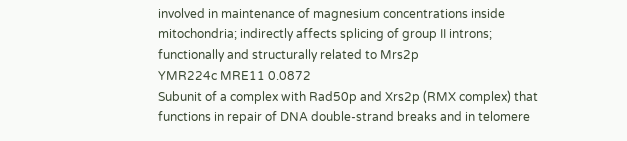involved in maintenance of magnesium concentrations inside mitochondria; indirectly affects splicing of group II introns; functionally and structurally related to Mrs2p
YMR224c MRE11 0.0872
Subunit of a complex with Rad50p and Xrs2p (RMX complex) that functions in repair of DNA double-strand breaks and in telomere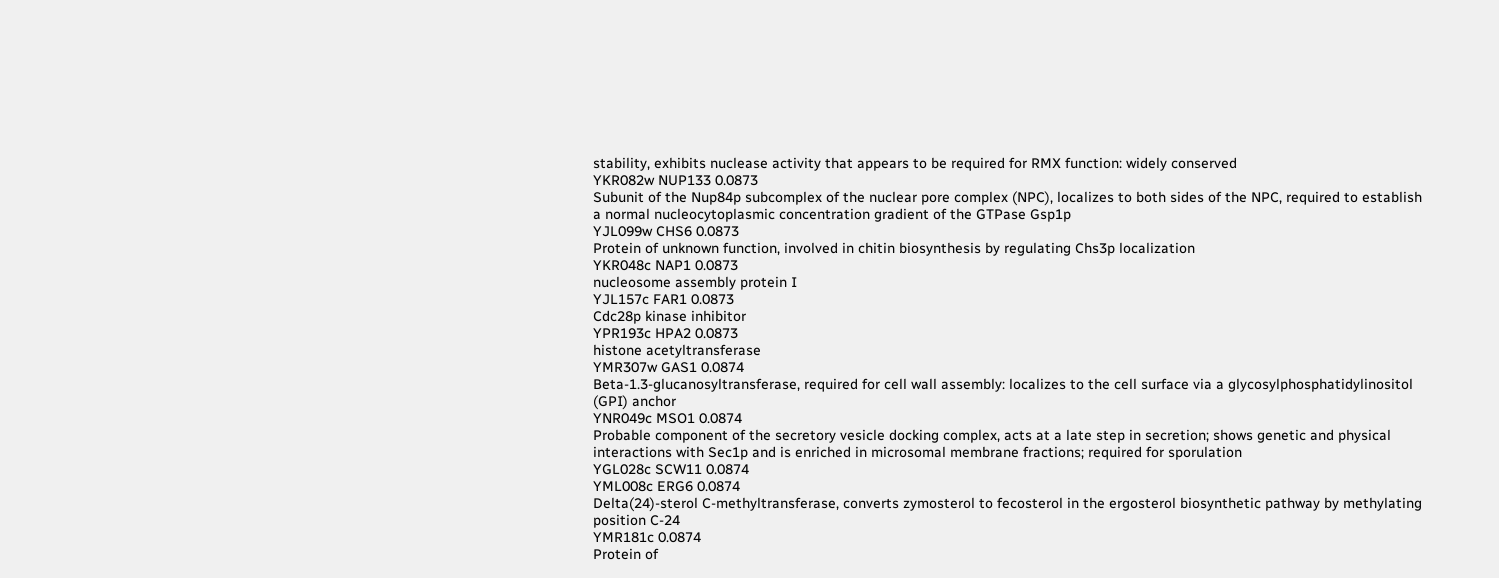stability, exhibits nuclease activity that appears to be required for RMX function: widely conserved
YKR082w NUP133 0.0873
Subunit of the Nup84p subcomplex of the nuclear pore complex (NPC), localizes to both sides of the NPC, required to establish a normal nucleocytoplasmic concentration gradient of the GTPase Gsp1p
YJL099w CHS6 0.0873
Protein of unknown function, involved in chitin biosynthesis by regulating Chs3p localization
YKR048c NAP1 0.0873
nucleosome assembly protein I
YJL157c FAR1 0.0873
Cdc28p kinase inhibitor
YPR193c HPA2 0.0873
histone acetyltransferase
YMR307w GAS1 0.0874
Beta-1.3-glucanosyltransferase, required for cell wall assembly: localizes to the cell surface via a glycosylphosphatidylinositol (GPI) anchor
YNR049c MSO1 0.0874
Probable component of the secretory vesicle docking complex, acts at a late step in secretion; shows genetic and physical interactions with Sec1p and is enriched in microsomal membrane fractions; required for sporulation
YGL028c SCW11 0.0874
YML008c ERG6 0.0874
Delta(24)-sterol C-methyltransferase, converts zymosterol to fecosterol in the ergosterol biosynthetic pathway by methylating position C-24
YMR181c 0.0874
Protein of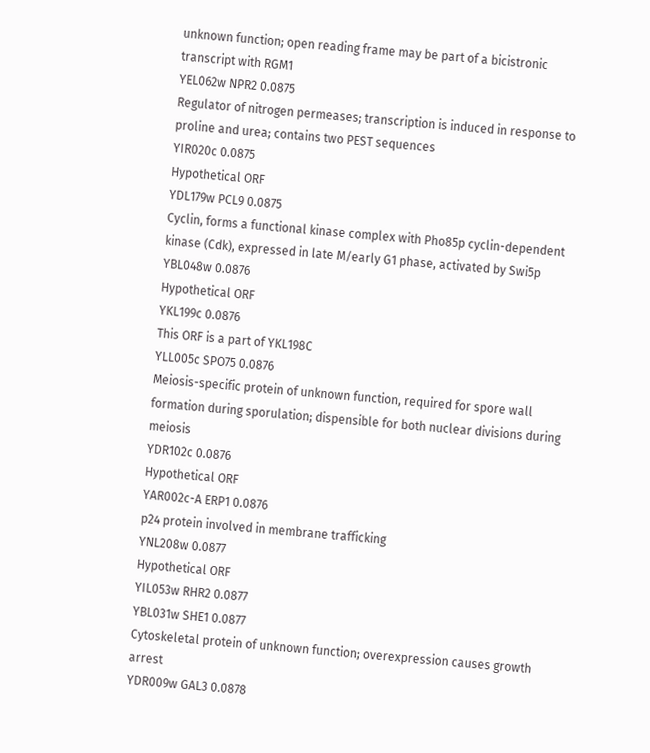unknown function; open reading frame may be part of a bicistronic transcript with RGM1
YEL062w NPR2 0.0875
Regulator of nitrogen permeases; transcription is induced in response to proline and urea; contains two PEST sequences
YIR020c 0.0875
Hypothetical ORF
YDL179w PCL9 0.0875
Cyclin, forms a functional kinase complex with Pho85p cyclin-dependent kinase (Cdk), expressed in late M/early G1 phase, activated by Swi5p
YBL048w 0.0876
Hypothetical ORF
YKL199c 0.0876
This ORF is a part of YKL198C
YLL005c SPO75 0.0876
Meiosis-specific protein of unknown function, required for spore wall formation during sporulation; dispensible for both nuclear divisions during meiosis
YDR102c 0.0876
Hypothetical ORF
YAR002c-A ERP1 0.0876
p24 protein involved in membrane trafficking
YNL208w 0.0877
Hypothetical ORF
YIL053w RHR2 0.0877
YBL031w SHE1 0.0877
Cytoskeletal protein of unknown function; overexpression causes growth arrest
YDR009w GAL3 0.0878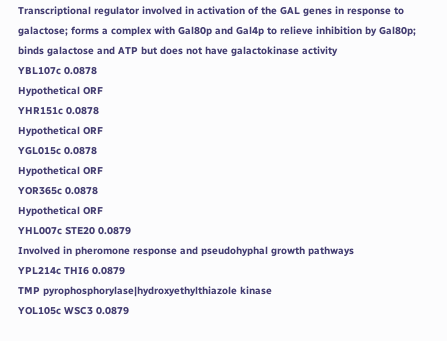Transcriptional regulator involved in activation of the GAL genes in response to galactose; forms a complex with Gal80p and Gal4p to relieve inhibition by Gal80p; binds galactose and ATP but does not have galactokinase activity
YBL107c 0.0878
Hypothetical ORF
YHR151c 0.0878
Hypothetical ORF
YGL015c 0.0878
Hypothetical ORF
YOR365c 0.0878
Hypothetical ORF
YHL007c STE20 0.0879
Involved in pheromone response and pseudohyphal growth pathways
YPL214c THI6 0.0879
TMP pyrophosphorylase|hydroxyethylthiazole kinase
YOL105c WSC3 0.0879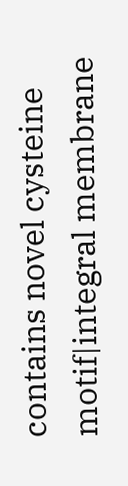contains novel cysteine motif|integral membrane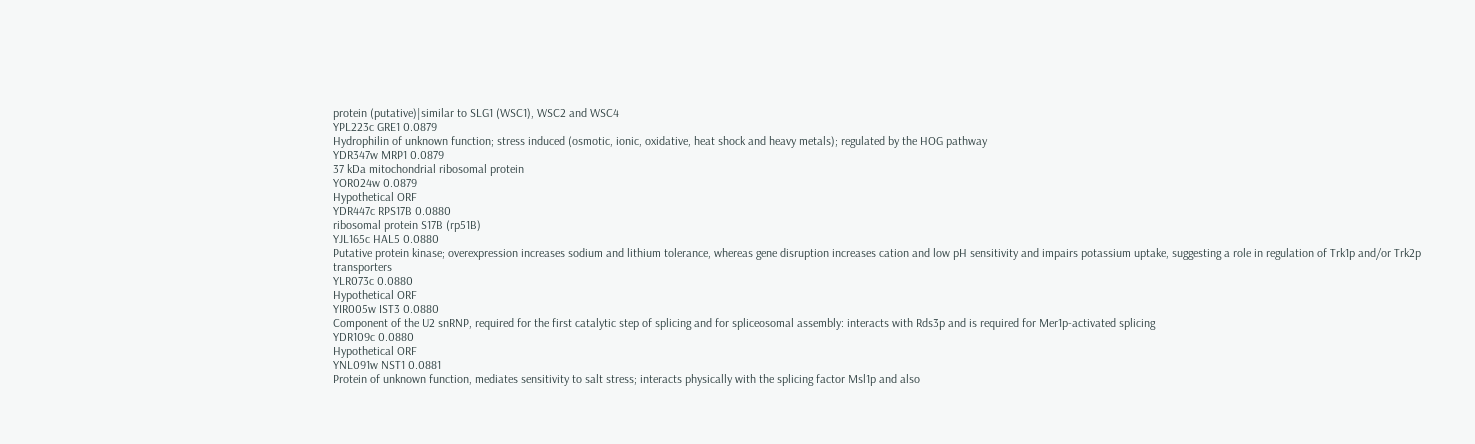protein (putative)|similar to SLG1 (WSC1), WSC2 and WSC4
YPL223c GRE1 0.0879
Hydrophilin of unknown function; stress induced (osmotic, ionic, oxidative, heat shock and heavy metals); regulated by the HOG pathway
YDR347w MRP1 0.0879
37 kDa mitochondrial ribosomal protein
YOR024w 0.0879
Hypothetical ORF
YDR447c RPS17B 0.0880
ribosomal protein S17B (rp51B)
YJL165c HAL5 0.0880
Putative protein kinase; overexpression increases sodium and lithium tolerance, whereas gene disruption increases cation and low pH sensitivity and impairs potassium uptake, suggesting a role in regulation of Trk1p and/or Trk2p transporters
YLR073c 0.0880
Hypothetical ORF
YIR005w IST3 0.0880
Component of the U2 snRNP, required for the first catalytic step of splicing and for spliceosomal assembly: interacts with Rds3p and is required for Mer1p-activated splicing
YDR109c 0.0880
Hypothetical ORF
YNL091w NST1 0.0881
Protein of unknown function, mediates sensitivity to salt stress; interacts physically with the splicing factor Msl1p and also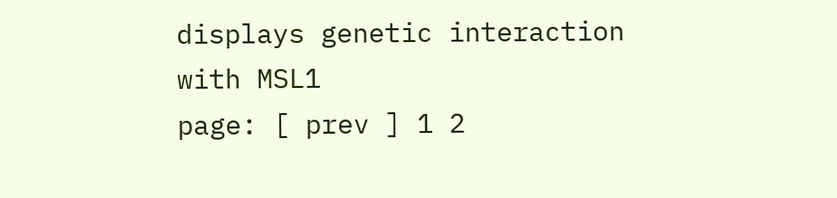displays genetic interaction with MSL1
page: [ prev ] 1 2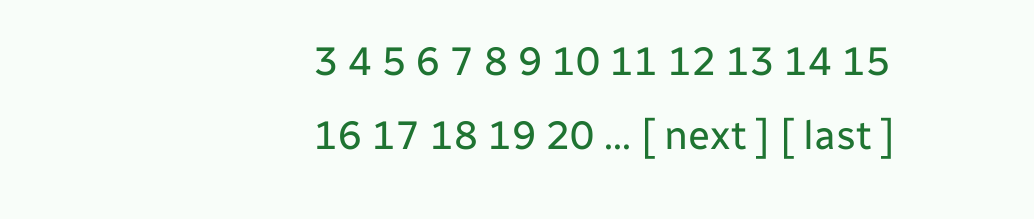3 4 5 6 7 8 9 10 11 12 13 14 15 16 17 18 19 20 ... [ next ] [ last ]